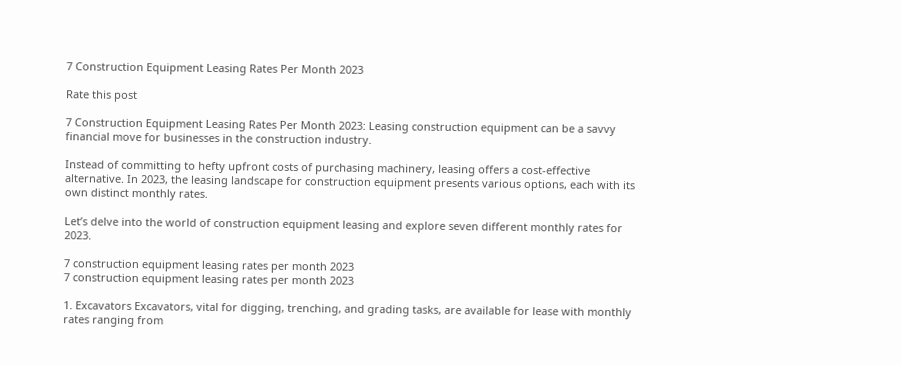7 Construction Equipment Leasing Rates Per Month 2023

Rate this post

7 Construction Equipment Leasing Rates Per Month 2023: Leasing construction equipment can be a savvy financial move for businesses in the construction industry.

Instead of committing to hefty upfront costs of purchasing machinery, leasing offers a cost-effective alternative. In 2023, the leasing landscape for construction equipment presents various options, each with its own distinct monthly rates.

Let’s delve into the world of construction equipment leasing and explore seven different monthly rates for 2023.

7 construction equipment leasing rates per month 2023
7 construction equipment leasing rates per month 2023

1. Excavators Excavators, vital for digging, trenching, and grading tasks, are available for lease with monthly rates ranging from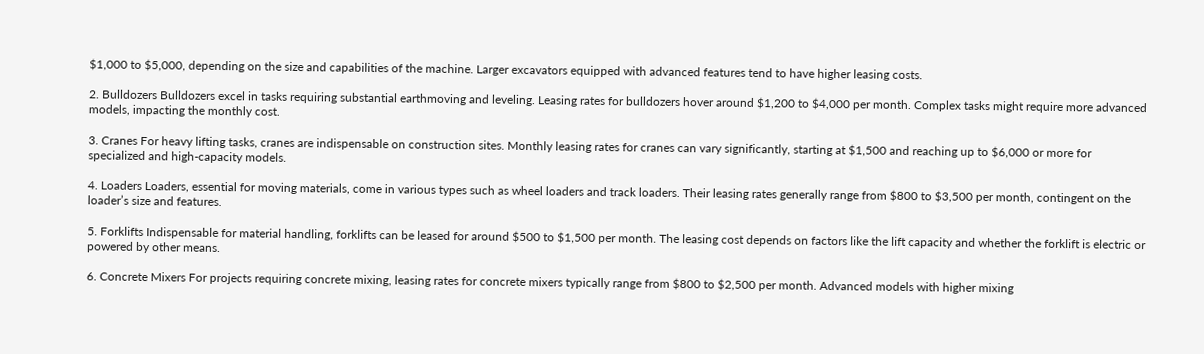$1,000 to $5,000, depending on the size and capabilities of the machine. Larger excavators equipped with advanced features tend to have higher leasing costs.

2. Bulldozers Bulldozers excel in tasks requiring substantial earthmoving and leveling. Leasing rates for bulldozers hover around $1,200 to $4,000 per month. Complex tasks might require more advanced models, impacting the monthly cost.

3. Cranes For heavy lifting tasks, cranes are indispensable on construction sites. Monthly leasing rates for cranes can vary significantly, starting at $1,500 and reaching up to $6,000 or more for specialized and high-capacity models.

4. Loaders Loaders, essential for moving materials, come in various types such as wheel loaders and track loaders. Their leasing rates generally range from $800 to $3,500 per month, contingent on the loader’s size and features.

5. Forklifts Indispensable for material handling, forklifts can be leased for around $500 to $1,500 per month. The leasing cost depends on factors like the lift capacity and whether the forklift is electric or powered by other means.

6. Concrete Mixers For projects requiring concrete mixing, leasing rates for concrete mixers typically range from $800 to $2,500 per month. Advanced models with higher mixing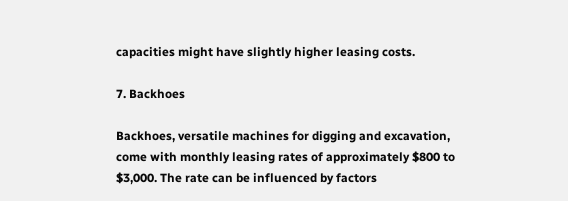capacities might have slightly higher leasing costs.

7. Backhoes

Backhoes, versatile machines for digging and excavation, come with monthly leasing rates of approximately $800 to $3,000. The rate can be influenced by factors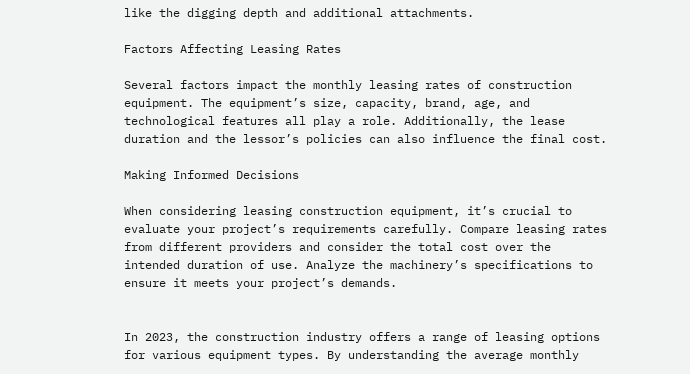like the digging depth and additional attachments.

Factors Affecting Leasing Rates

Several factors impact the monthly leasing rates of construction equipment. The equipment’s size, capacity, brand, age, and technological features all play a role. Additionally, the lease duration and the lessor’s policies can also influence the final cost.

Making Informed Decisions

When considering leasing construction equipment, it’s crucial to evaluate your project’s requirements carefully. Compare leasing rates from different providers and consider the total cost over the intended duration of use. Analyze the machinery’s specifications to ensure it meets your project’s demands.


In 2023, the construction industry offers a range of leasing options for various equipment types. By understanding the average monthly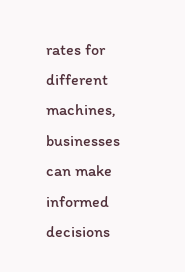rates for different machines, businesses can make informed decisions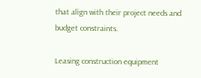that align with their project needs and budget constraints.

Leasing construction equipment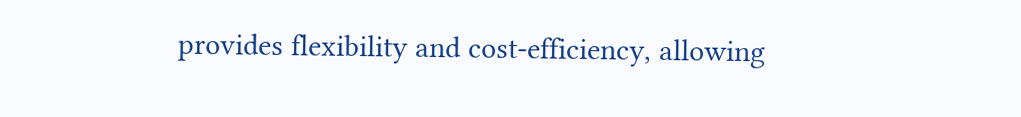provides flexibility and cost-efficiency, allowing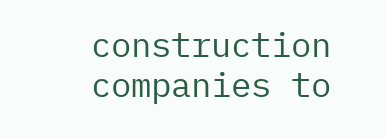construction companies to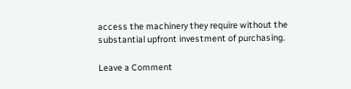access the machinery they require without the substantial upfront investment of purchasing.

Leave a Comment